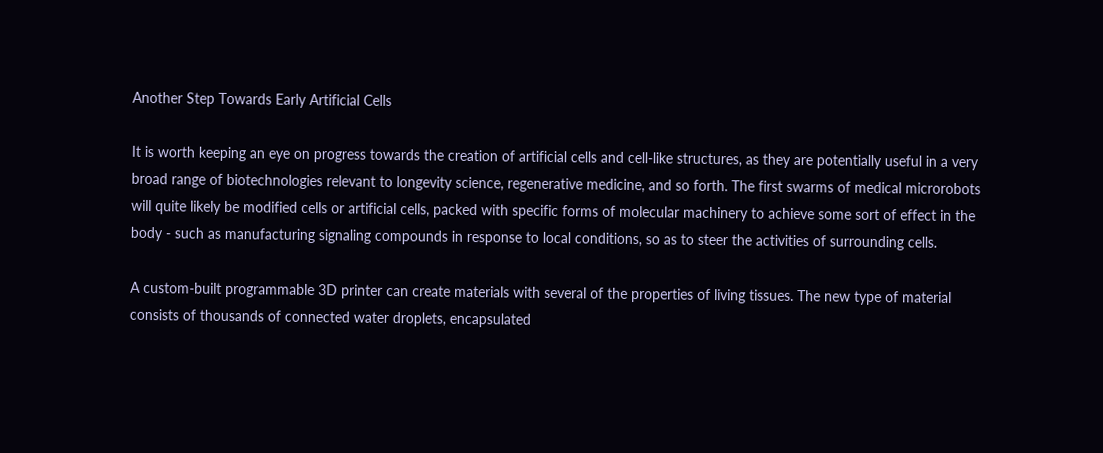Another Step Towards Early Artificial Cells

It is worth keeping an eye on progress towards the creation of artificial cells and cell-like structures, as they are potentially useful in a very broad range of biotechnologies relevant to longevity science, regenerative medicine, and so forth. The first swarms of medical microrobots will quite likely be modified cells or artificial cells, packed with specific forms of molecular machinery to achieve some sort of effect in the body - such as manufacturing signaling compounds in response to local conditions, so as to steer the activities of surrounding cells.

A custom-built programmable 3D printer can create materials with several of the properties of living tissues. The new type of material consists of thousands of connected water droplets, encapsulated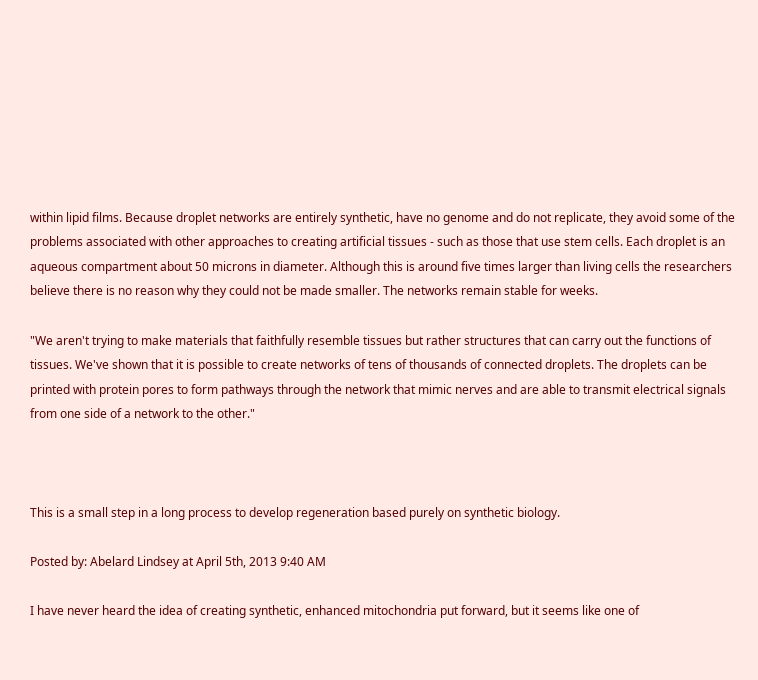within lipid films. Because droplet networks are entirely synthetic, have no genome and do not replicate, they avoid some of the problems associated with other approaches to creating artificial tissues - such as those that use stem cells. Each droplet is an aqueous compartment about 50 microns in diameter. Although this is around five times larger than living cells the researchers believe there is no reason why they could not be made smaller. The networks remain stable for weeks.

"We aren't trying to make materials that faithfully resemble tissues but rather structures that can carry out the functions of tissues. We've shown that it is possible to create networks of tens of thousands of connected droplets. The droplets can be printed with protein pores to form pathways through the network that mimic nerves and are able to transmit electrical signals from one side of a network to the other."



This is a small step in a long process to develop regeneration based purely on synthetic biology.

Posted by: Abelard Lindsey at April 5th, 2013 9:40 AM

I have never heard the idea of creating synthetic, enhanced mitochondria put forward, but it seems like one of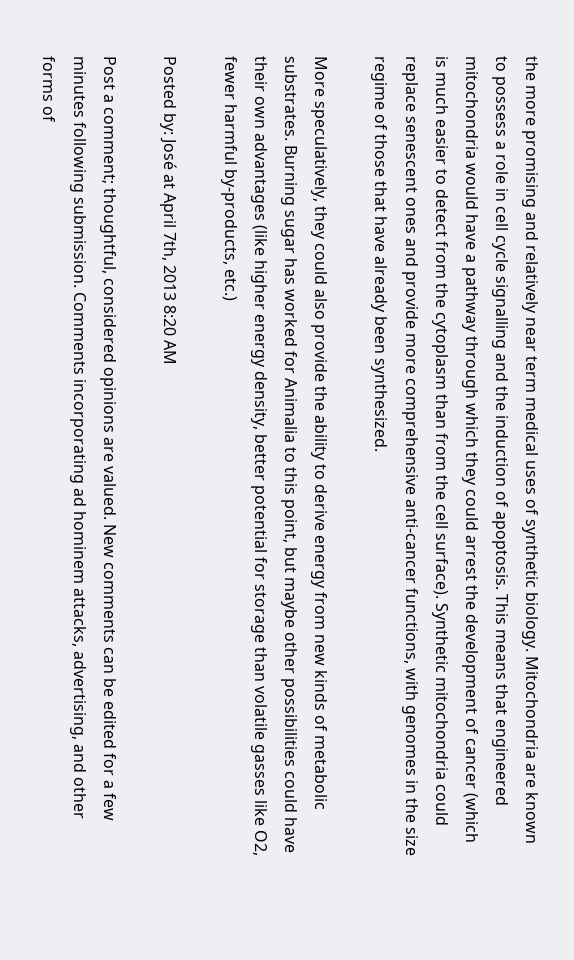the more promising and relatively near term medical uses of synthetic biology. Mitochondria are known to possess a role in cell cycle signalling and the induction of apoptosis. This means that engineered mitochondria would have a pathway through which they could arrest the development of cancer (which is much easier to detect from the cytoplasm than from the cell surface). Synthetic mitochondria could replace senescent ones and provide more comprehensive anti-cancer functions, with genomes in the size regime of those that have already been synthesized.

More speculatively, they could also provide the ability to derive energy from new kinds of metabolic substrates. Burning sugar has worked for Animalia to this point, but maybe other possibilities could have their own advantages (like higher energy density, better potential for storage than volatile gasses like O2, fewer harmful by-products, etc.)

Posted by: José at April 7th, 2013 8:20 AM

Post a comment; thoughtful, considered opinions are valued. New comments can be edited for a few minutes following submission. Comments incorporating ad hominem attacks, advertising, and other forms of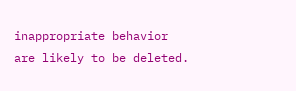inappropriate behavior are likely to be deleted.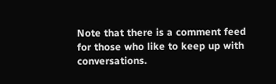Note that there is a comment feed for those who like to keep up with conversations.